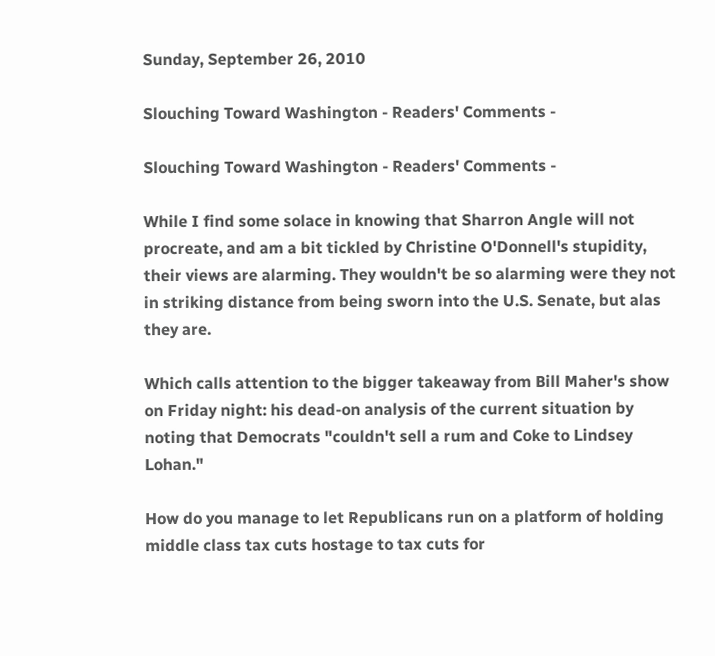Sunday, September 26, 2010

Slouching Toward Washington - Readers' Comments -

Slouching Toward Washington - Readers' Comments -

While I find some solace in knowing that Sharron Angle will not procreate, and am a bit tickled by Christine O'Donnell's stupidity, their views are alarming. They wouldn't be so alarming were they not in striking distance from being sworn into the U.S. Senate, but alas they are.

Which calls attention to the bigger takeaway from Bill Maher's show on Friday night: his dead-on analysis of the current situation by noting that Democrats "couldn't sell a rum and Coke to Lindsey Lohan."

How do you manage to let Republicans run on a platform of holding middle class tax cuts hostage to tax cuts for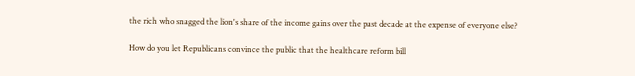the rich who snagged the lion's share of the income gains over the past decade at the expense of everyone else?

How do you let Republicans convince the public that the healthcare reform bill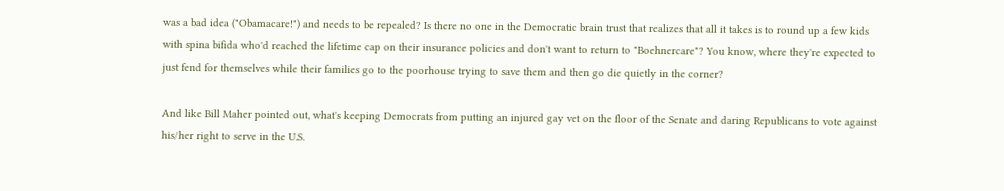was a bad idea ("Obamacare!") and needs to be repealed? Is there no one in the Democratic brain trust that realizes that all it takes is to round up a few kids with spina bifida who'd reached the lifetime cap on their insurance policies and don't want to return to "Boehnercare"? You know, where they're expected to just fend for themselves while their families go to the poorhouse trying to save them and then go die quietly in the corner?

And like Bill Maher pointed out, what's keeping Democrats from putting an injured gay vet on the floor of the Senate and daring Republicans to vote against his/her right to serve in the U.S.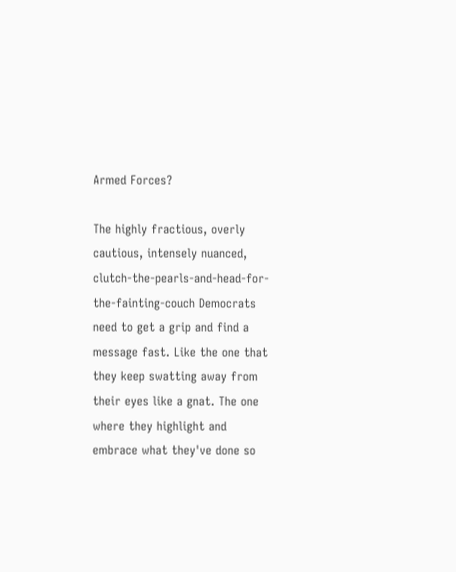Armed Forces?

The highly fractious, overly cautious, intensely nuanced, clutch-the-pearls-and-head-for-the-fainting-couch Democrats need to get a grip and find a message fast. Like the one that they keep swatting away from their eyes like a gnat. The one where they highlight and embrace what they've done so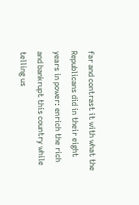far and contrast it with what the Republicans did in their eight years in power: enrich the rich and bankrupt this country while telling us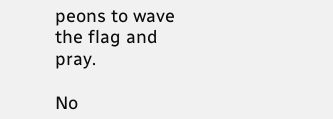peons to wave the flag and pray.

No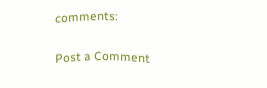comments:

Post a Comment